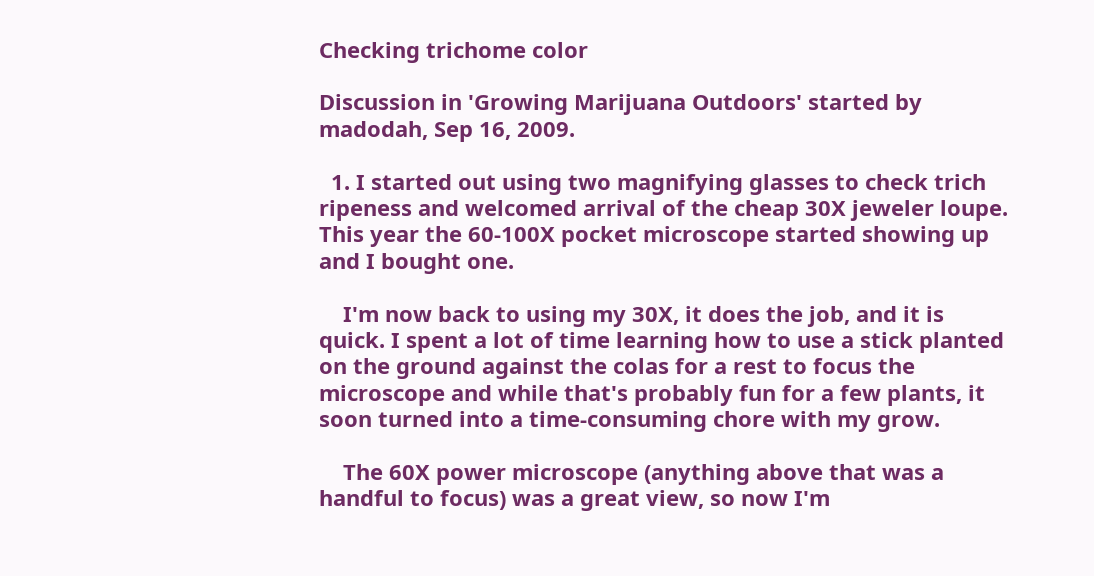Checking trichome color

Discussion in 'Growing Marijuana Outdoors' started by madodah, Sep 16, 2009.

  1. I started out using two magnifying glasses to check trich ripeness and welcomed arrival of the cheap 30X jeweler loupe. This year the 60-100X pocket microscope started showing up and I bought one.

    I'm now back to using my 30X, it does the job, and it is quick. I spent a lot of time learning how to use a stick planted on the ground against the colas for a rest to focus the microscope and while that's probably fun for a few plants, it soon turned into a time-consuming chore with my grow.

    The 60X power microscope (anything above that was a handful to focus) was a great view, so now I'm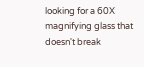looking for a 60X magnifying glass that doesn't break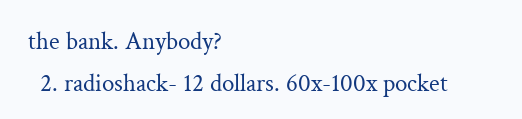the bank. Anybody?
  2. radioshack- 12 dollars. 60x-100x pocket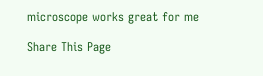microscope works great for me

Share This Page